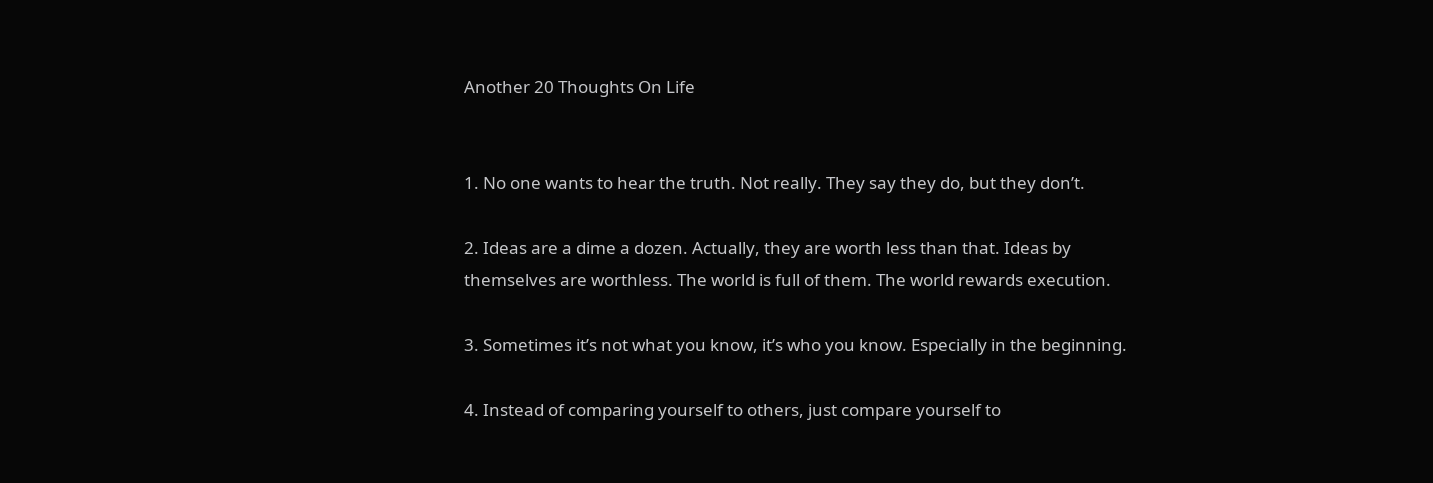Another 20 Thoughts On Life


1. No one wants to hear the truth. Not really. They say they do, but they don’t.

2. Ideas are a dime a dozen. Actually, they are worth less than that. Ideas by themselves are worthless. The world is full of them. The world rewards execution.

3. Sometimes it’s not what you know, it’s who you know. Especially in the beginning.

4. Instead of comparing yourself to others, just compare yourself to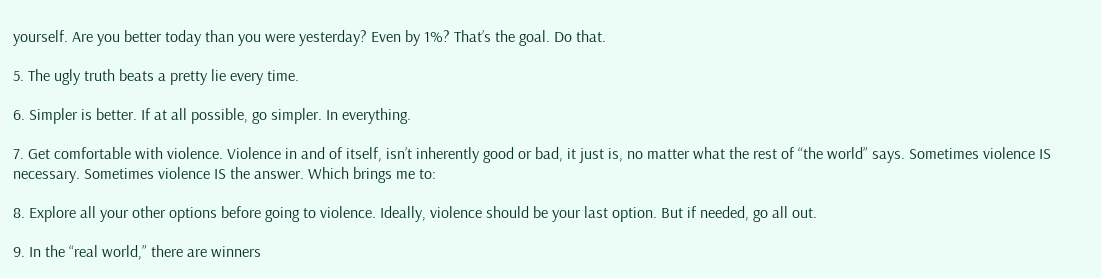yourself. Are you better today than you were yesterday? Even by 1%? That’s the goal. Do that.

5. The ugly truth beats a pretty lie every time.

6. Simpler is better. If at all possible, go simpler. In everything.

7. Get comfortable with violence. Violence in and of itself, isn’t inherently good or bad, it just is, no matter what the rest of “the world” says. Sometimes violence IS necessary. Sometimes violence IS the answer. Which brings me to:

8. Explore all your other options before going to violence. Ideally, violence should be your last option. But if needed, go all out.

9. In the “real world,” there are winners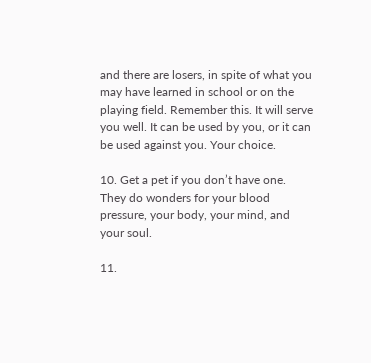and there are losers, in spite of what you may have learned in school or on the playing field. Remember this. It will serve you well. It can be used by you, or it can be used against you. Your choice.

10. Get a pet if you don’t have one. They do wonders for your blood pressure, your body, your mind, and your soul.

11.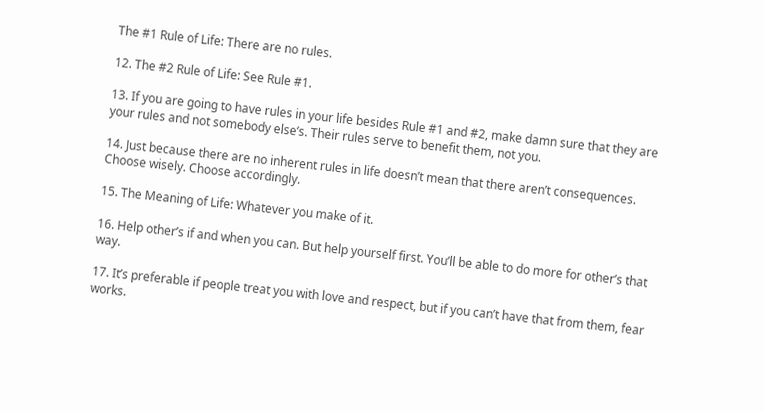The #1 Rule of Life: There are no rules.

12. The #2 Rule of Life: See Rule #1.

13. If you are going to have rules in your life besides Rule #1 and #2, make damn sure that they are your rules and not somebody else’s. Their rules serve to benefit them, not you.

14. Just because there are no inherent rules in life doesn’t mean that there aren’t consequences. Choose wisely. Choose accordingly.

15. The Meaning of Life: Whatever you make of it.

16. Help other’s if and when you can. But help yourself first. You’ll be able to do more for other’s that way.

17. It’s preferable if people treat you with love and respect, but if you can’t have that from them, fear works.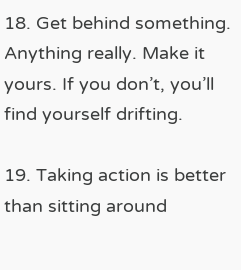18. Get behind something. Anything really. Make it yours. If you don’t, you’ll find yourself drifting.

19. Taking action is better than sitting around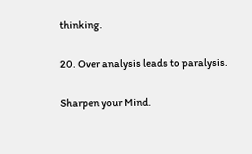thinking.

20. Over analysis leads to paralysis.

Sharpen your Mind.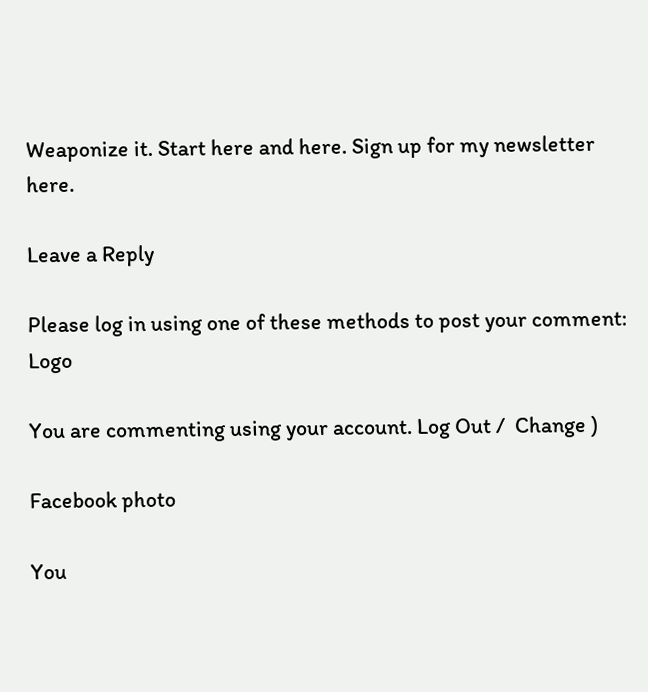Weaponize it. Start here and here. Sign up for my newsletter here.

Leave a Reply

Please log in using one of these methods to post your comment: Logo

You are commenting using your account. Log Out /  Change )

Facebook photo

You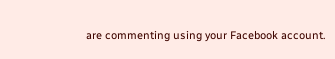are commenting using your Facebook account.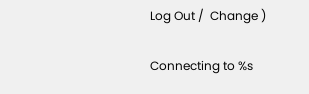Log Out /  Change )

Connecting to %s